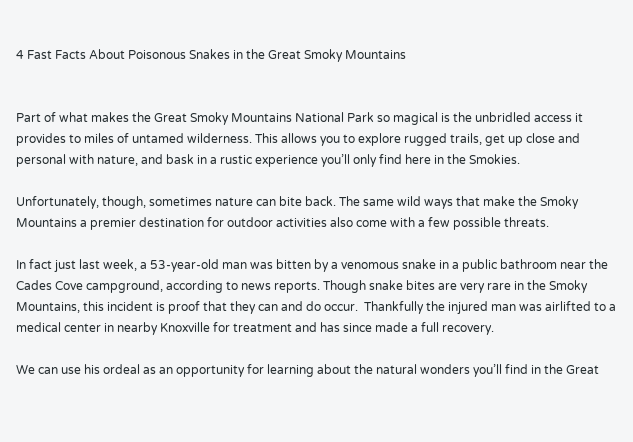4 Fast Facts About Poisonous Snakes in the Great Smoky Mountains


Part of what makes the Great Smoky Mountains National Park so magical is the unbridled access it provides to miles of untamed wilderness. This allows you to explore rugged trails, get up close and personal with nature, and bask in a rustic experience you’ll only find here in the Smokies.

Unfortunately, though, sometimes nature can bite back. The same wild ways that make the Smoky Mountains a premier destination for outdoor activities also come with a few possible threats.

In fact just last week, a 53-year-old man was bitten by a venomous snake in a public bathroom near the Cades Cove campground, according to news reports. Though snake bites are very rare in the Smoky Mountains, this incident is proof that they can and do occur.  Thankfully the injured man was airlifted to a medical center in nearby Knoxville for treatment and has since made a full recovery.

We can use his ordeal as an opportunity for learning about the natural wonders you’ll find in the Great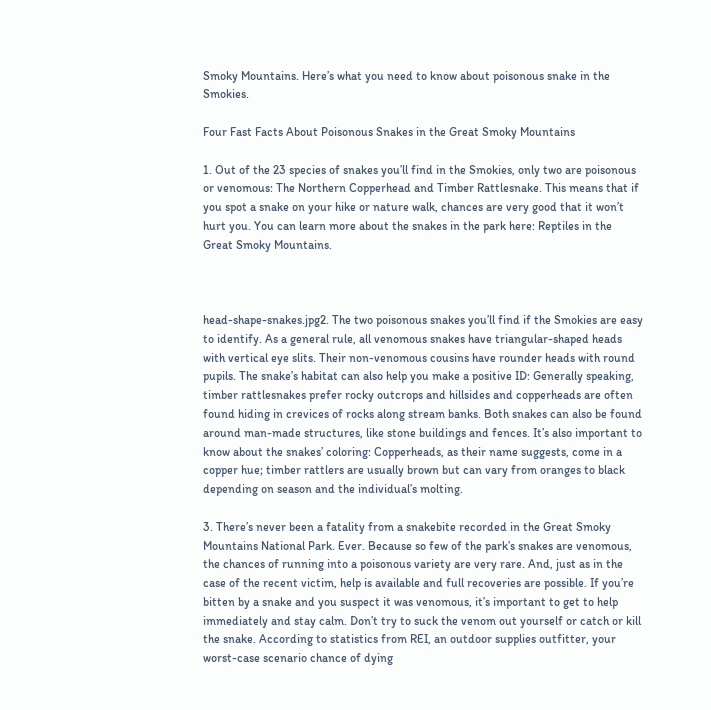Smoky Mountains. Here’s what you need to know about poisonous snake in the Smokies.

Four Fast Facts About Poisonous Snakes in the Great Smoky Mountains

1. Out of the 23 species of snakes you’ll find in the Smokies, only two are poisonous or venomous: The Northern Copperhead and Timber Rattlesnake. This means that if you spot a snake on your hike or nature walk, chances are very good that it won’t hurt you. You can learn more about the snakes in the park here: Reptiles in the Great Smoky Mountains.



head-shape-snakes.jpg2. The two poisonous snakes you’ll find if the Smokies are easy to identify. As a general rule, all venomous snakes have triangular-shaped heads with vertical eye slits. Their non-venomous cousins have rounder heads with round pupils. The snake’s habitat can also help you make a positive ID: Generally speaking, timber rattlesnakes prefer rocky outcrops and hillsides and copperheads are often found hiding in crevices of rocks along stream banks. Both snakes can also be found around man-made structures, like stone buildings and fences. It’s also important to know about the snakes’ coloring: Copperheads, as their name suggests, come in a copper hue; timber rattlers are usually brown but can vary from oranges to black depending on season and the individual’s molting.

3. There’s never been a fatality from a snakebite recorded in the Great Smoky Mountains National Park. Ever. Because so few of the park’s snakes are venomous, the chances of running into a poisonous variety are very rare. And, just as in the case of the recent victim, help is available and full recoveries are possible. If you’re bitten by a snake and you suspect it was venomous, it’s important to get to help immediately and stay calm. Don’t try to suck the venom out yourself or catch or kill the snake. According to statistics from REI, an outdoor supplies outfitter, your worst-case scenario chance of dying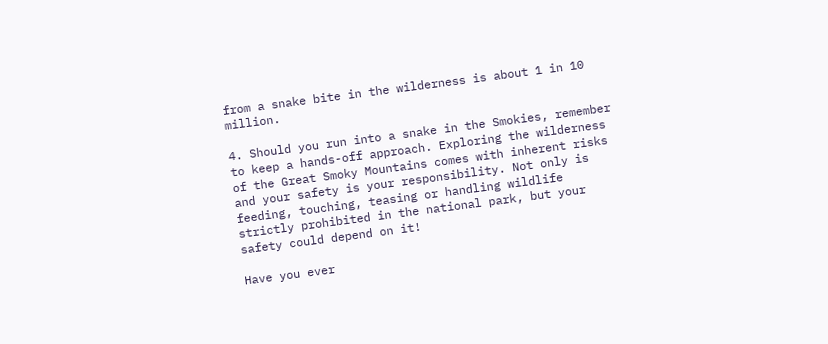from a snake bite in the wilderness is about 1 in 10 million.

4. Should you run into a snake in the Smokies, remember to keep a hands-off approach. Exploring the wilderness of the Great Smoky Mountains comes with inherent risks and your safety is your responsibility. Not only is feeding, touching, teasing or handling wildlife strictly prohibited in the national park, but your safety could depend on it!

Have you ever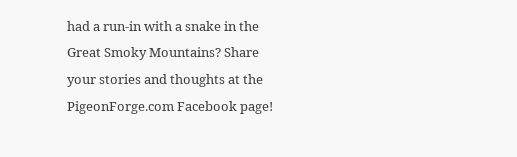had a run-in with a snake in the Great Smoky Mountains? Share your stories and thoughts at the PigeonForge.com Facebook page!